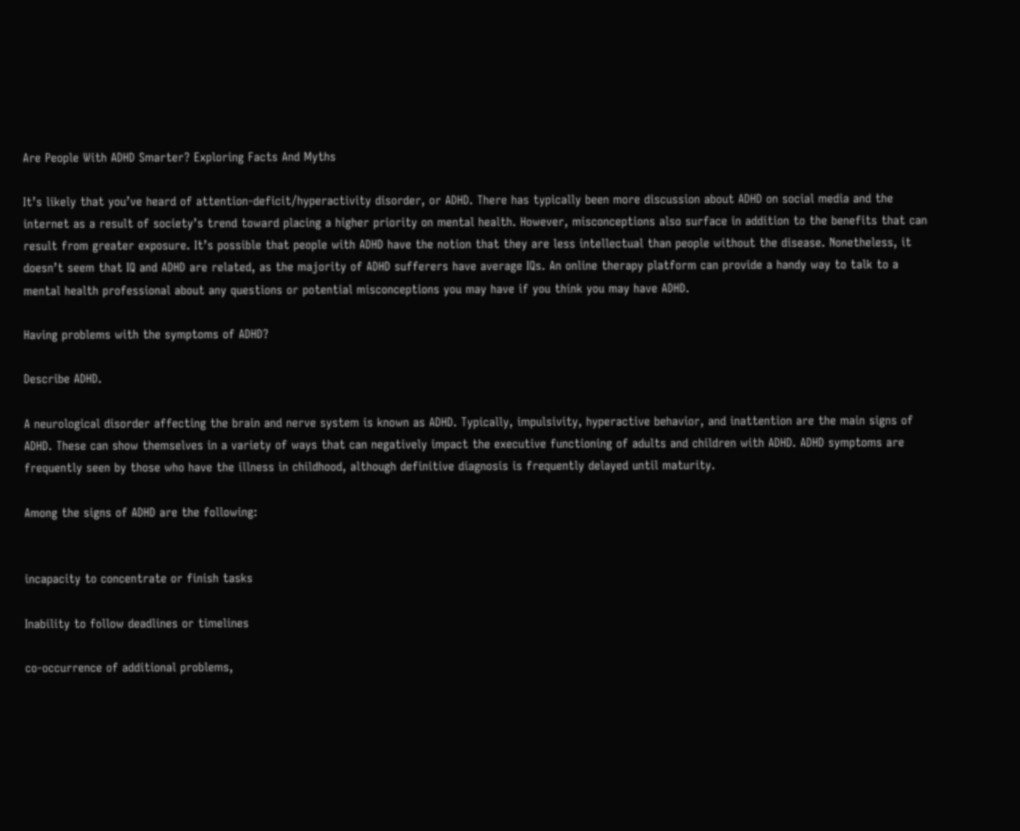Are People With ADHD Smarter? Exploring Facts And Myths

It’s likely that you’ve heard of attention-deficit/hyperactivity disorder, or ADHD. There has typically been more discussion about ADHD on social media and the internet as a result of society’s trend toward placing a higher priority on mental health. However, misconceptions also surface in addition to the benefits that can result from greater exposure. It’s possible that people with ADHD have the notion that they are less intellectual than people without the disease. Nonetheless, it doesn’t seem that IQ and ADHD are related, as the majority of ADHD sufferers have average IQs. An online therapy platform can provide a handy way to talk to a mental health professional about any questions or potential misconceptions you may have if you think you may have ADHD.

Having problems with the symptoms of ADHD?

Describe ADHD.

A neurological disorder affecting the brain and nerve system is known as ADHD. Typically, impulsivity, hyperactive behavior, and inattention are the main signs of ADHD. These can show themselves in a variety of ways that can negatively impact the executive functioning of adults and children with ADHD. ADHD symptoms are frequently seen by those who have the illness in childhood, although definitive diagnosis is frequently delayed until maturity.

Among the signs of ADHD are the following:


incapacity to concentrate or finish tasks

Inability to follow deadlines or timelines

co-occurrence of additional problems,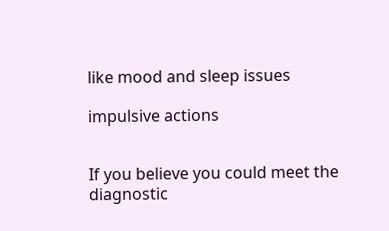like mood and sleep issues

impulsive actions


If you believe you could meet the diagnostic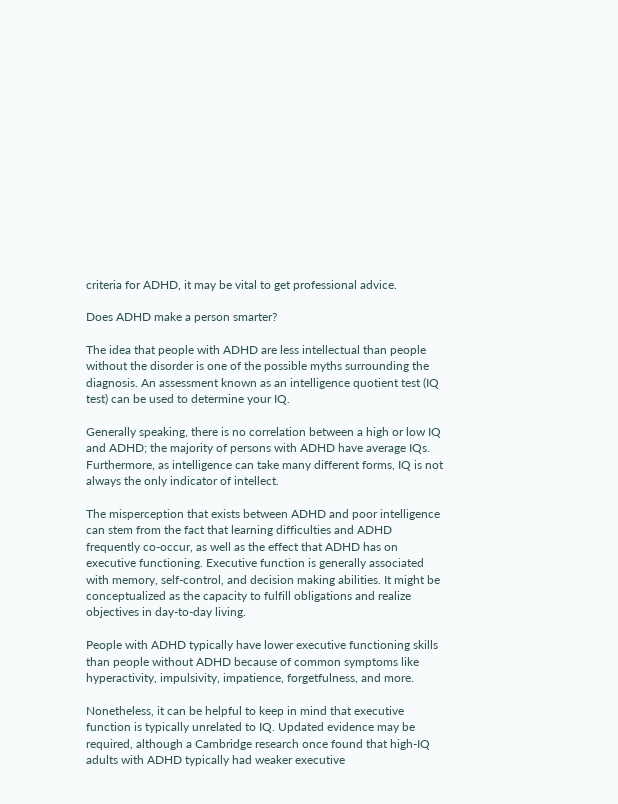criteria for ADHD, it may be vital to get professional advice.

Does ADHD make a person smarter?

The idea that people with ADHD are less intellectual than people without the disorder is one of the possible myths surrounding the diagnosis. An assessment known as an intelligence quotient test (IQ test) can be used to determine your IQ.

Generally speaking, there is no correlation between a high or low IQ and ADHD; the majority of persons with ADHD have average IQs. Furthermore, as intelligence can take many different forms, IQ is not always the only indicator of intellect.

The misperception that exists between ADHD and poor intelligence can stem from the fact that learning difficulties and ADHD frequently co-occur, as well as the effect that ADHD has on executive functioning. Executive function is generally associated with memory, self-control, and decision making abilities. It might be conceptualized as the capacity to fulfill obligations and realize objectives in day-to-day living.

People with ADHD typically have lower executive functioning skills than people without ADHD because of common symptoms like hyperactivity, impulsivity, impatience, forgetfulness, and more.

Nonetheless, it can be helpful to keep in mind that executive function is typically unrelated to IQ. Updated evidence may be required, although a Cambridge research once found that high-IQ adults with ADHD typically had weaker executive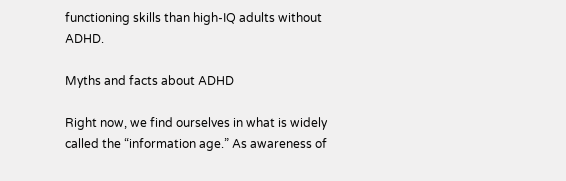functioning skills than high-IQ adults without ADHD.

Myths and facts about ADHD

Right now, we find ourselves in what is widely called the “information age.” As awareness of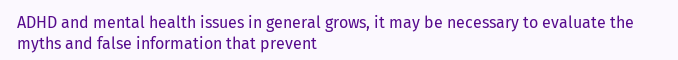ADHD and mental health issues in general grows, it may be necessary to evaluate the myths and false information that prevent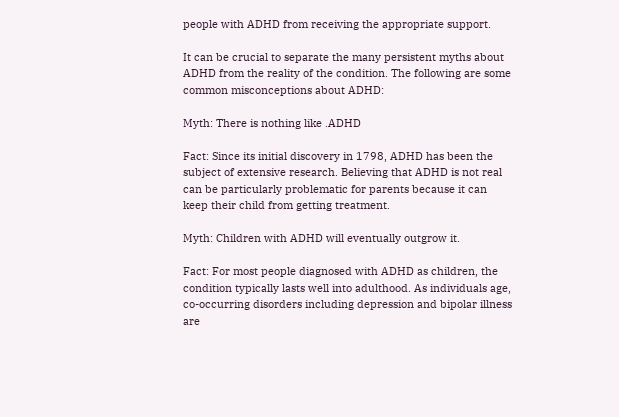people with ADHD from receiving the appropriate support.

It can be crucial to separate the many persistent myths about ADHD from the reality of the condition. The following are some common misconceptions about ADHD:

Myth: There is nothing like .ADHD

Fact: Since its initial discovery in 1798, ADHD has been the subject of extensive research. Believing that ADHD is not real can be particularly problematic for parents because it can keep their child from getting treatment.

Myth: Children with ADHD will eventually outgrow it.

Fact: For most people diagnosed with ADHD as children, the condition typically lasts well into adulthood. As individuals age, co-occurring disorders including depression and bipolar illness are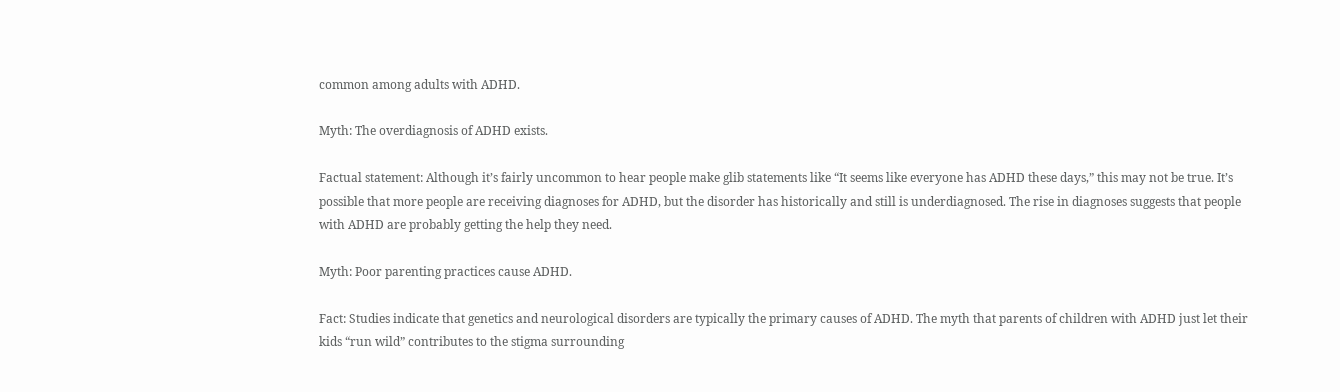common among adults with ADHD.

Myth: The overdiagnosis of ADHD exists.

Factual statement: Although it’s fairly uncommon to hear people make glib statements like “It seems like everyone has ADHD these days,” this may not be true. It’s possible that more people are receiving diagnoses for ADHD, but the disorder has historically and still is underdiagnosed. The rise in diagnoses suggests that people with ADHD are probably getting the help they need.

Myth: Poor parenting practices cause ADHD.

Fact: Studies indicate that genetics and neurological disorders are typically the primary causes of ADHD. The myth that parents of children with ADHD just let their kids “run wild” contributes to the stigma surrounding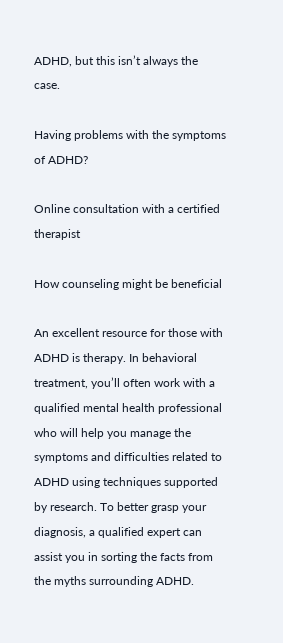ADHD, but this isn’t always the case.

Having problems with the symptoms of ADHD?

Online consultation with a certified therapist

How counseling might be beneficial

An excellent resource for those with ADHD is therapy. In behavioral treatment, you’ll often work with a qualified mental health professional who will help you manage the symptoms and difficulties related to ADHD using techniques supported by research. To better grasp your diagnosis, a qualified expert can assist you in sorting the facts from the myths surrounding ADHD.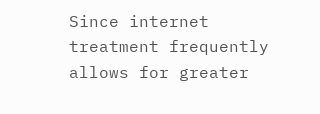Since internet treatment frequently allows for greater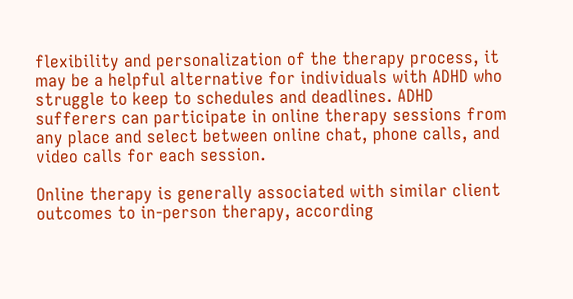flexibility and personalization of the therapy process, it may be a helpful alternative for individuals with ADHD who struggle to keep to schedules and deadlines. ADHD sufferers can participate in online therapy sessions from any place and select between online chat, phone calls, and video calls for each session.

Online therapy is generally associated with similar client outcomes to in-person therapy, according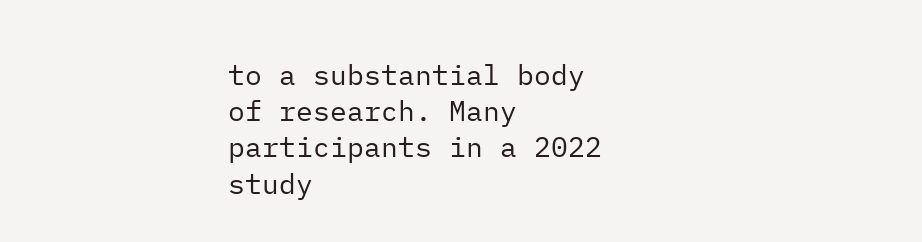to a substantial body of research. Many participants in a 2022 study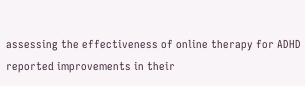assessing the effectiveness of online therapy for ADHD reported improvements in their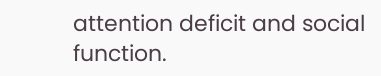attention deficit and social function.